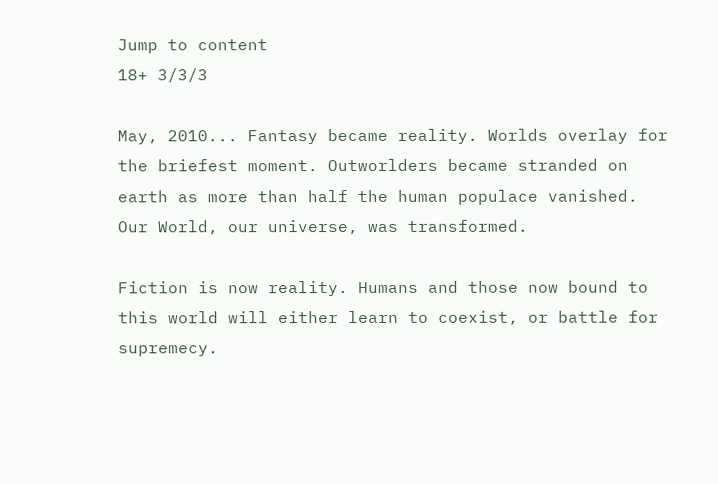Jump to content
18+ 3/3/3

May, 2010... Fantasy became reality. Worlds overlay for the briefest moment. Outworlders became stranded on earth as more than half the human populace vanished. Our World, our universe, was transformed.

Fiction is now reality. Humans and those now bound to this world will either learn to coexist, or battle for supremecy.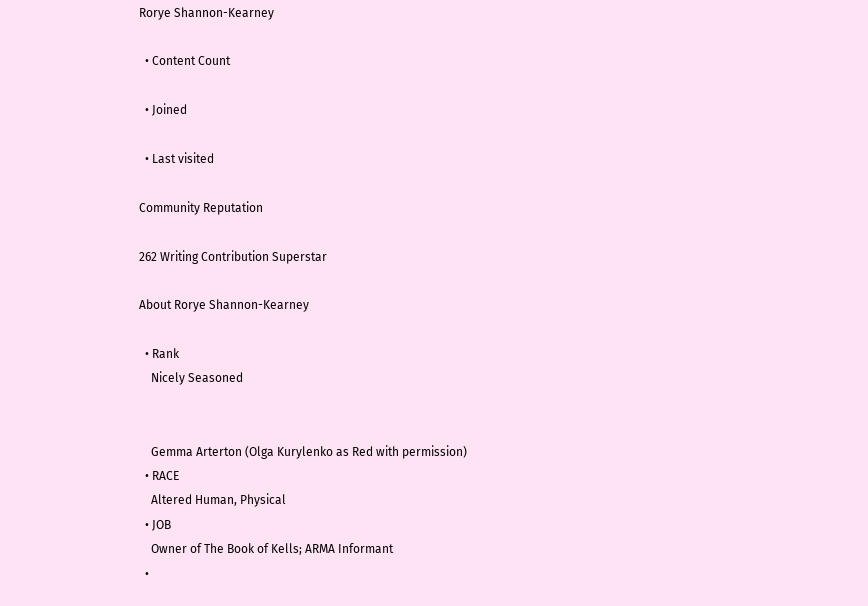Rorye Shannon-Kearney

  • Content Count

  • Joined

  • Last visited

Community Reputation

262 Writing Contribution Superstar

About Rorye Shannon-Kearney

  • Rank
    Nicely Seasoned


    Gemma Arterton (Olga Kurylenko as Red with permission)
  • RACE
    Altered Human, Physical
  • JOB
    Owner of The Book of Kells; ARMA Informant
  •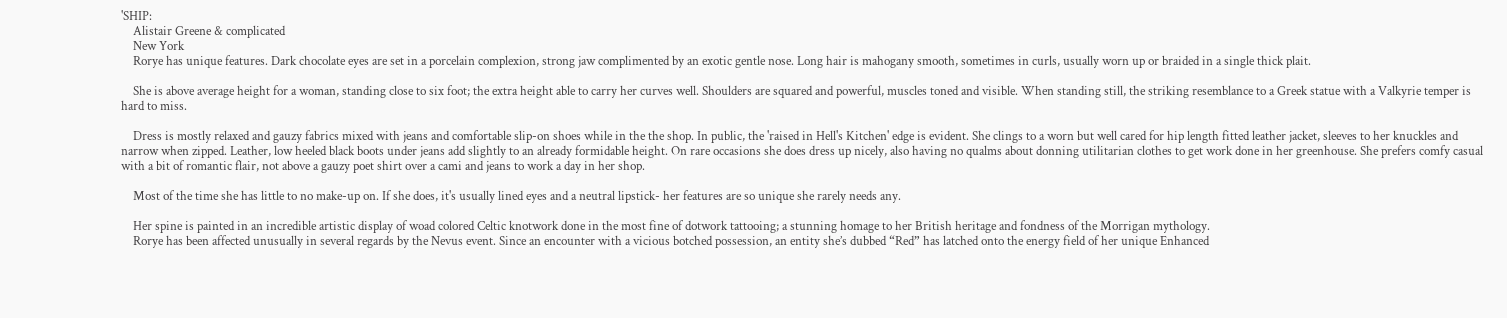'SHIP:
    Alistair Greene & complicated
    New York
    Rorye has unique features. Dark chocolate eyes are set in a porcelain complexion, strong jaw complimented by an exotic gentle nose. Long hair is mahogany smooth, sometimes in curls, usually worn up or braided in a single thick plait.

    She is above average height for a woman, standing close to six foot; the extra height able to carry her curves well. Shoulders are squared and powerful, muscles toned and visible. When standing still, the striking resemblance to a Greek statue with a Valkyrie temper is hard to miss.

    Dress is mostly relaxed and gauzy fabrics mixed with jeans and comfortable slip-on shoes while in the the shop. In public, the 'raised in Hell's Kitchen' edge is evident. She clings to a worn but well cared for hip length fitted leather jacket, sleeves to her knuckles and narrow when zipped. Leather, low heeled black boots under jeans add slightly to an already formidable height. On rare occasions she does dress up nicely, also having no qualms about donning utilitarian clothes to get work done in her greenhouse. She prefers comfy casual with a bit of romantic flair, not above a gauzy poet shirt over a cami and jeans to work a day in her shop.

    Most of the time she has little to no make-up on. If she does, it's usually lined eyes and a neutral lipstick- her features are so unique she rarely needs any.

    Her spine is painted in an incredible artistic display of woad colored Celtic knotwork done in the most fine of dotwork tattooing; a stunning homage to her British heritage and fondness of the Morrigan mythology.
    Rorye has been affected unusually in several regards by the Nevus event. Since an encounter with a vicious botched possession, an entity she’s dubbed “Red” has latched onto the energy field of her unique Enhanced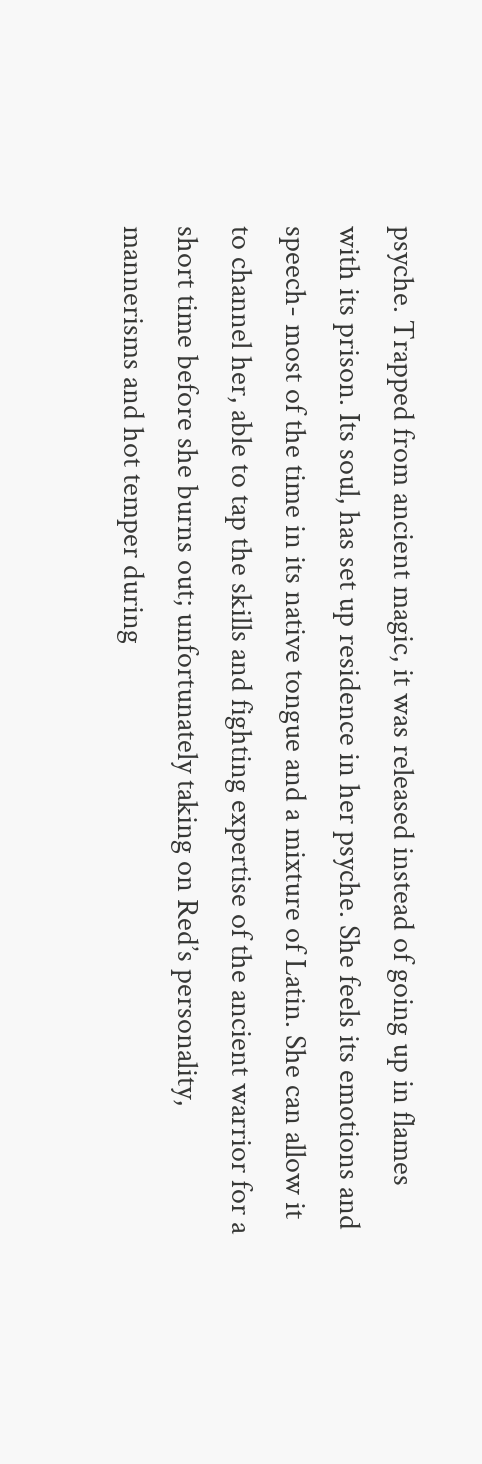psyche. Trapped from ancient magic, it was released instead of going up in flames with its prison. Its soul, has set up residence in her psyche. She feels its emotions and speech- most of the time in its native tongue and a mixture of Latin. She can allow it to channel her, able to tap the skills and fighting expertise of the ancient warrior for a short time before she burns out; unfortunately taking on Red’s personality, mannerisms and hot temper during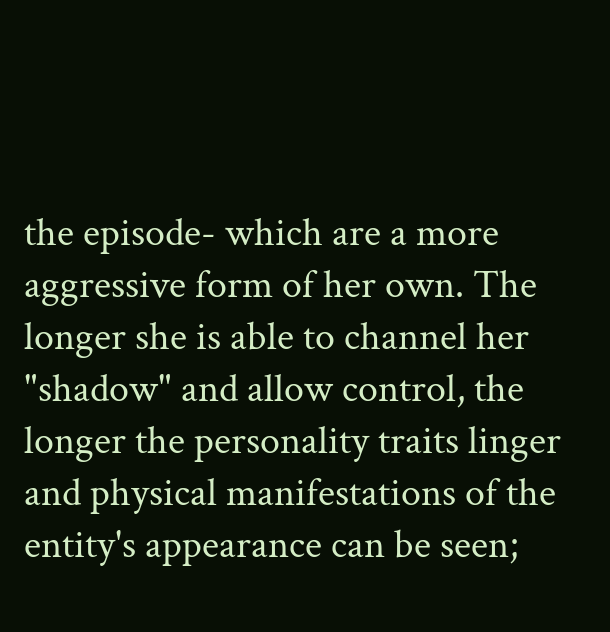the episode- which are a more aggressive form of her own. The longer she is able to channel her "shadow" and allow control, the longer the personality traits linger and physical manifestations of the entity's appearance can be seen;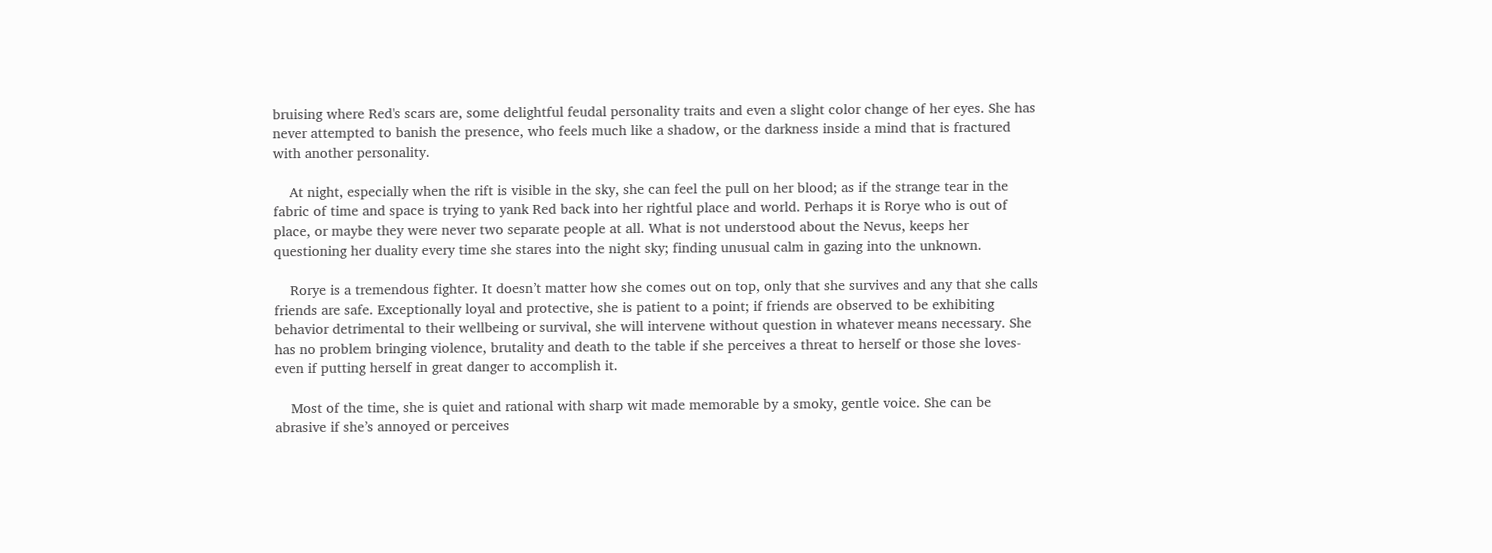bruising where Red's scars are, some delightful feudal personality traits and even a slight color change of her eyes. She has never attempted to banish the presence, who feels much like a shadow, or the darkness inside a mind that is fractured with another personality.

    At night, especially when the rift is visible in the sky, she can feel the pull on her blood; as if the strange tear in the fabric of time and space is trying to yank Red back into her rightful place and world. Perhaps it is Rorye who is out of place, or maybe they were never two separate people at all. What is not understood about the Nevus, keeps her questioning her duality every time she stares into the night sky; finding unusual calm in gazing into the unknown.

    Rorye is a tremendous fighter. It doesn’t matter how she comes out on top, only that she survives and any that she calls friends are safe. Exceptionally loyal and protective, she is patient to a point; if friends are observed to be exhibiting behavior detrimental to their wellbeing or survival, she will intervene without question in whatever means necessary. She has no problem bringing violence, brutality and death to the table if she perceives a threat to herself or those she loves- even if putting herself in great danger to accomplish it.

    Most of the time, she is quiet and rational with sharp wit made memorable by a smoky, gentle voice. She can be abrasive if she’s annoyed or perceives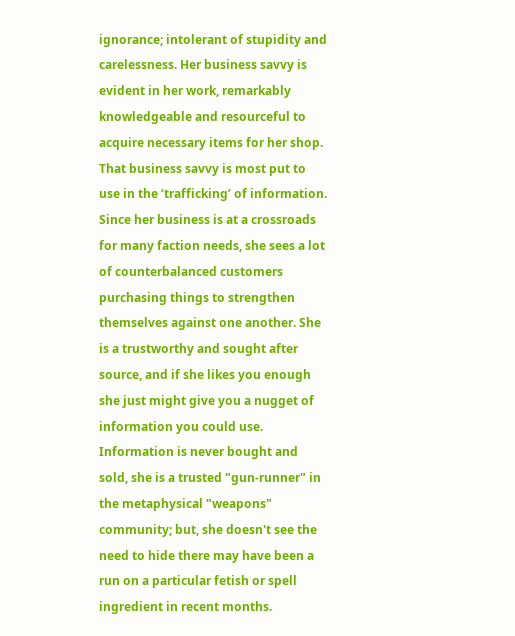ignorance; intolerant of stupidity and carelessness. Her business savvy is evident in her work, remarkably knowledgeable and resourceful to acquire necessary items for her shop. That business savvy is most put to use in the ‘trafficking’ of information. Since her business is at a crossroads for many faction needs, she sees a lot of counterbalanced customers purchasing things to strengthen themselves against one another. She is a trustworthy and sought after source, and if she likes you enough she just might give you a nugget of information you could use. Information is never bought and sold, she is a trusted "gun-runner" in the metaphysical "weapons" community; but, she doesn't see the need to hide there may have been a run on a particular fetish or spell ingredient in recent months.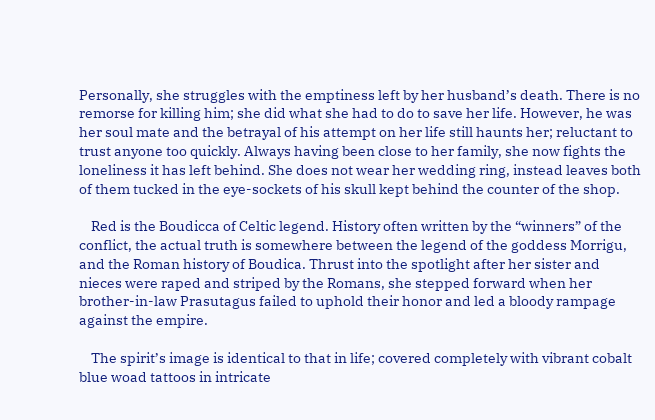Personally, she struggles with the emptiness left by her husband’s death. There is no remorse for killing him; she did what she had to do to save her life. However, he was her soul mate and the betrayal of his attempt on her life still haunts her; reluctant to trust anyone too quickly. Always having been close to her family, she now fights the loneliness it has left behind. She does not wear her wedding ring, instead leaves both of them tucked in the eye-sockets of his skull kept behind the counter of the shop.

    Red is the Boudicca of Celtic legend. History often written by the “winners” of the conflict, the actual truth is somewhere between the legend of the goddess Morrigu, and the Roman history of Boudica. Thrust into the spotlight after her sister and nieces were raped and striped by the Romans, she stepped forward when her brother-in-law Prasutagus failed to uphold their honor and led a bloody rampage against the empire.

    The spirit’s image is identical to that in life; covered completely with vibrant cobalt blue woad tattoos in intricate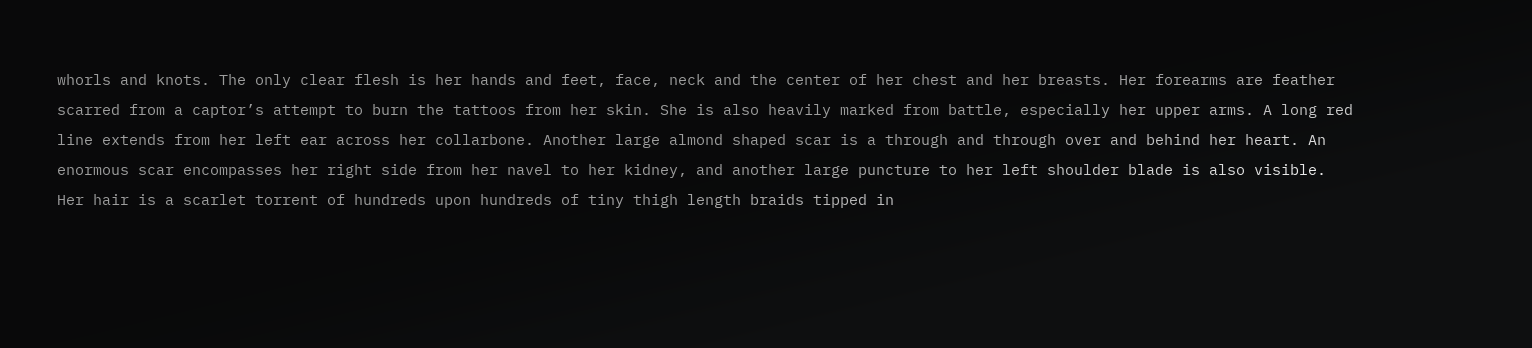whorls and knots. The only clear flesh is her hands and feet, face, neck and the center of her chest and her breasts. Her forearms are feather scarred from a captor’s attempt to burn the tattoos from her skin. She is also heavily marked from battle, especially her upper arms. A long red line extends from her left ear across her collarbone. Another large almond shaped scar is a through and through over and behind her heart. An enormous scar encompasses her right side from her navel to her kidney, and another large puncture to her left shoulder blade is also visible. Her hair is a scarlet torrent of hundreds upon hundreds of tiny thigh length braids tipped in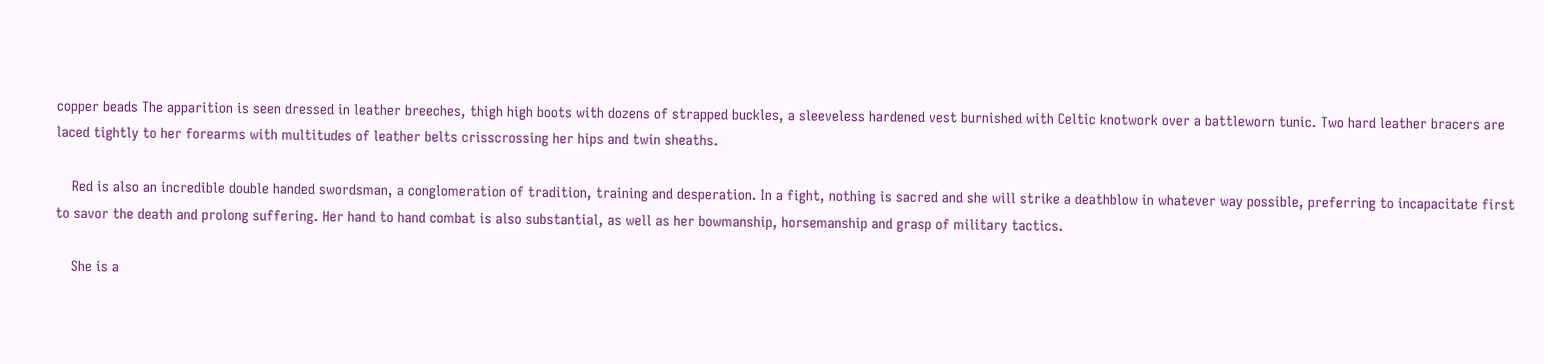copper beads The apparition is seen dressed in leather breeches, thigh high boots with dozens of strapped buckles, a sleeveless hardened vest burnished with Celtic knotwork over a battleworn tunic. Two hard leather bracers are laced tightly to her forearms with multitudes of leather belts crisscrossing her hips and twin sheaths.

    Red is also an incredible double handed swordsman, a conglomeration of tradition, training and desperation. In a fight, nothing is sacred and she will strike a deathblow in whatever way possible, preferring to incapacitate first to savor the death and prolong suffering. Her hand to hand combat is also substantial, as well as her bowmanship, horsemanship and grasp of military tactics.

    She is a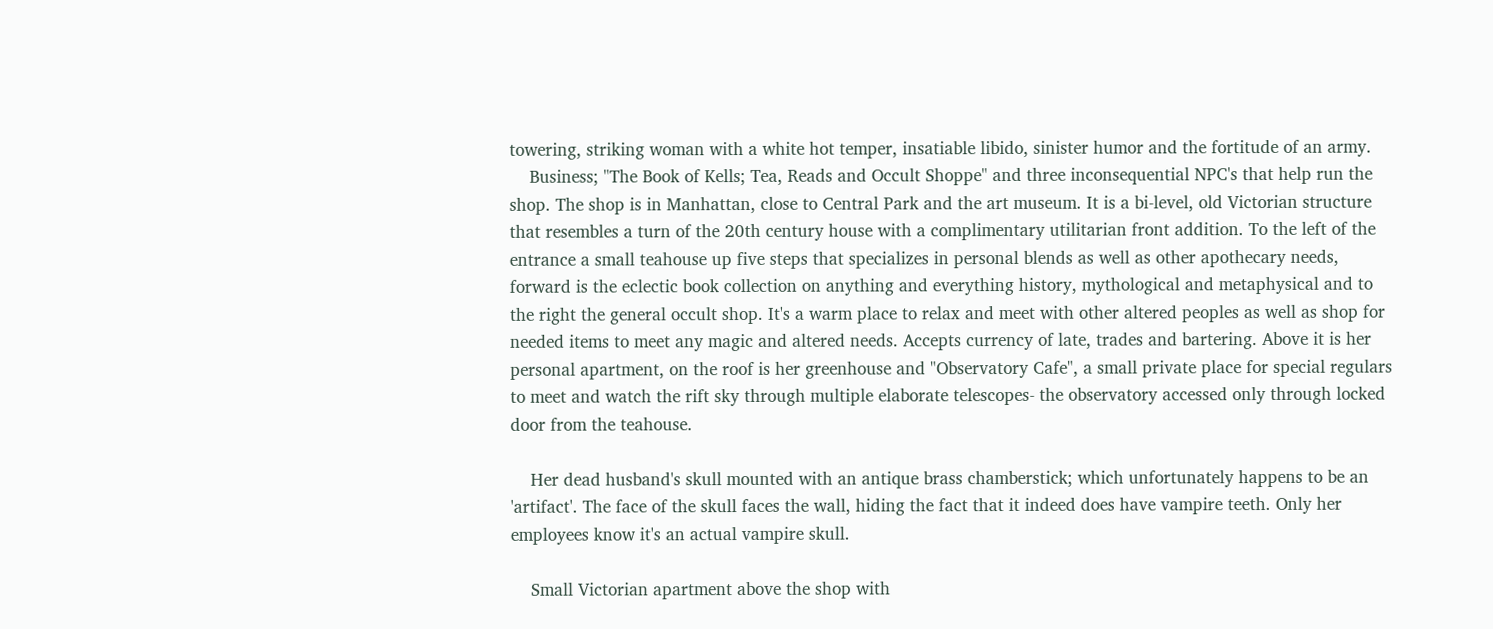towering, striking woman with a white hot temper, insatiable libido, sinister humor and the fortitude of an army.
    Business; "The Book of Kells; Tea, Reads and Occult Shoppe" and three inconsequential NPC's that help run the shop. The shop is in Manhattan, close to Central Park and the art museum. It is a bi-level, old Victorian structure that resembles a turn of the 20th century house with a complimentary utilitarian front addition. To the left of the entrance a small teahouse up five steps that specializes in personal blends as well as other apothecary needs, forward is the eclectic book collection on anything and everything history, mythological and metaphysical and to the right the general occult shop. It's a warm place to relax and meet with other altered peoples as well as shop for needed items to meet any magic and altered needs. Accepts currency of late, trades and bartering. Above it is her personal apartment, on the roof is her greenhouse and "Observatory Cafe", a small private place for special regulars to meet and watch the rift sky through multiple elaborate telescopes- the observatory accessed only through locked door from the teahouse.

    Her dead husband's skull mounted with an antique brass chamberstick; which unfortunately happens to be an 'artifact'. The face of the skull faces the wall, hiding the fact that it indeed does have vampire teeth. Only her employees know it's an actual vampire skull.

    Small Victorian apartment above the shop with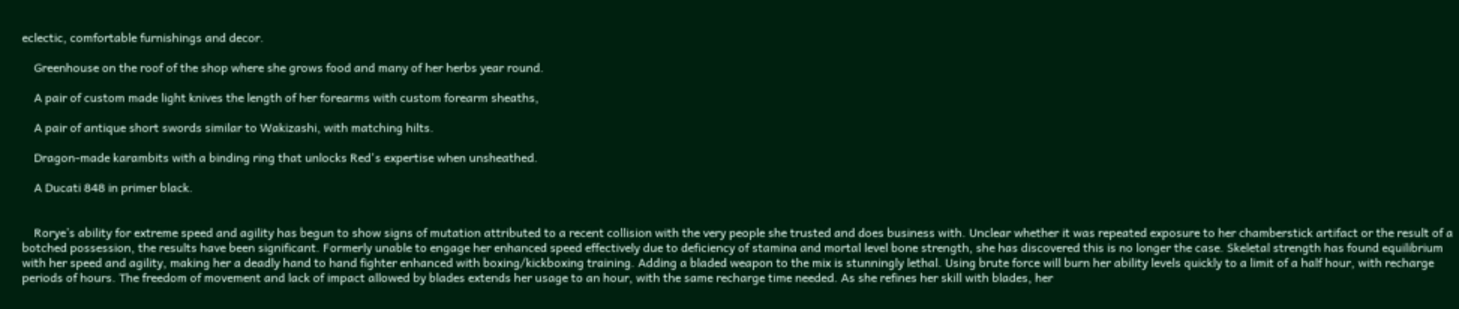eclectic, comfortable furnishings and decor.

    Greenhouse on the roof of the shop where she grows food and many of her herbs year round.

    A pair of custom made light knives the length of her forearms with custom forearm sheaths,

    A pair of antique short swords similar to Wakizashi, with matching hilts.

    Dragon-made karambits with a binding ring that unlocks Red's expertise when unsheathed.

    A Ducati 848 in primer black.


    Rorye’s ability for extreme speed and agility has begun to show signs of mutation attributed to a recent collision with the very people she trusted and does business with. Unclear whether it was repeated exposure to her chamberstick artifact or the result of a botched possession, the results have been significant. Formerly unable to engage her enhanced speed effectively due to deficiency of stamina and mortal level bone strength, she has discovered this is no longer the case. Skeletal strength has found equilibrium with her speed and agility, making her a deadly hand to hand fighter enhanced with boxing/kickboxing training. Adding a bladed weapon to the mix is stunningly lethal. Using brute force will burn her ability levels quickly to a limit of a half hour, with recharge periods of hours. The freedom of movement and lack of impact allowed by blades extends her usage to an hour, with the same recharge time needed. As she refines her skill with blades, her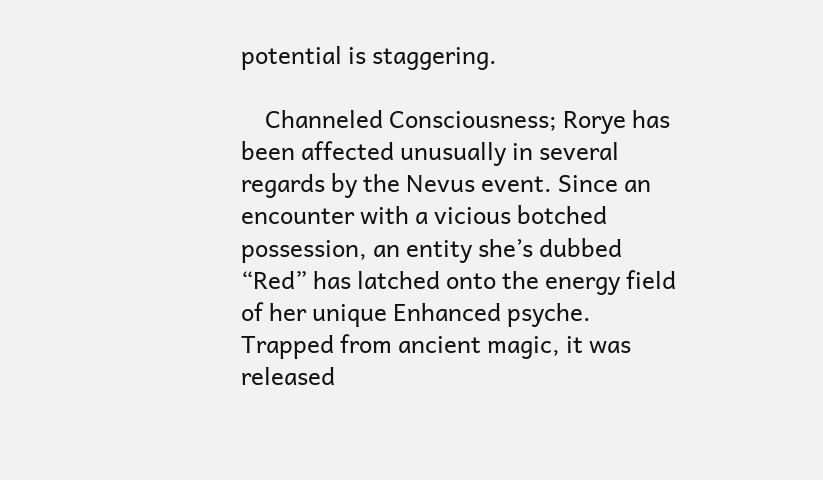potential is staggering.

    Channeled Consciousness; Rorye has been affected unusually in several regards by the Nevus event. Since an encounter with a vicious botched possession, an entity she’s dubbed “Red” has latched onto the energy field of her unique Enhanced psyche. Trapped from ancient magic, it was released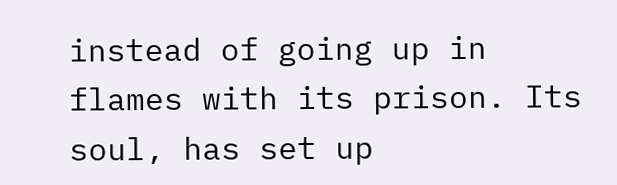instead of going up in flames with its prison. Its soul, has set up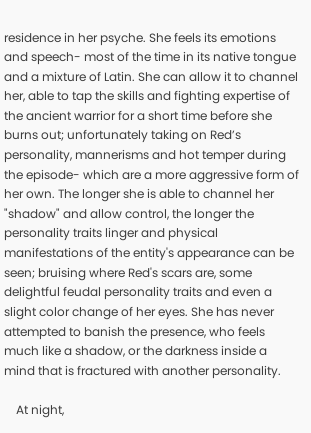residence in her psyche. She feels its emotions and speech- most of the time in its native tongue and a mixture of Latin. She can allow it to channel her, able to tap the skills and fighting expertise of the ancient warrior for a short time before she burns out; unfortunately taking on Red’s personality, mannerisms and hot temper during the episode- which are a more aggressive form of her own. The longer she is able to channel her "shadow" and allow control, the longer the personality traits linger and physical manifestations of the entity's appearance can be seen; bruising where Red's scars are, some delightful feudal personality traits and even a slight color change of her eyes. She has never attempted to banish the presence, who feels much like a shadow, or the darkness inside a mind that is fractured with another personality.

    At night,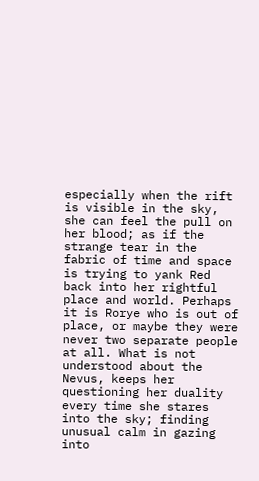especially when the rift is visible in the sky, she can feel the pull on her blood; as if the strange tear in the fabric of time and space is trying to yank Red back into her rightful place and world. Perhaps it is Rorye who is out of place, or maybe they were never two separate people at all. What is not understood about the Nevus, keeps her questioning her duality every time she stares into the sky; finding unusual calm in gazing into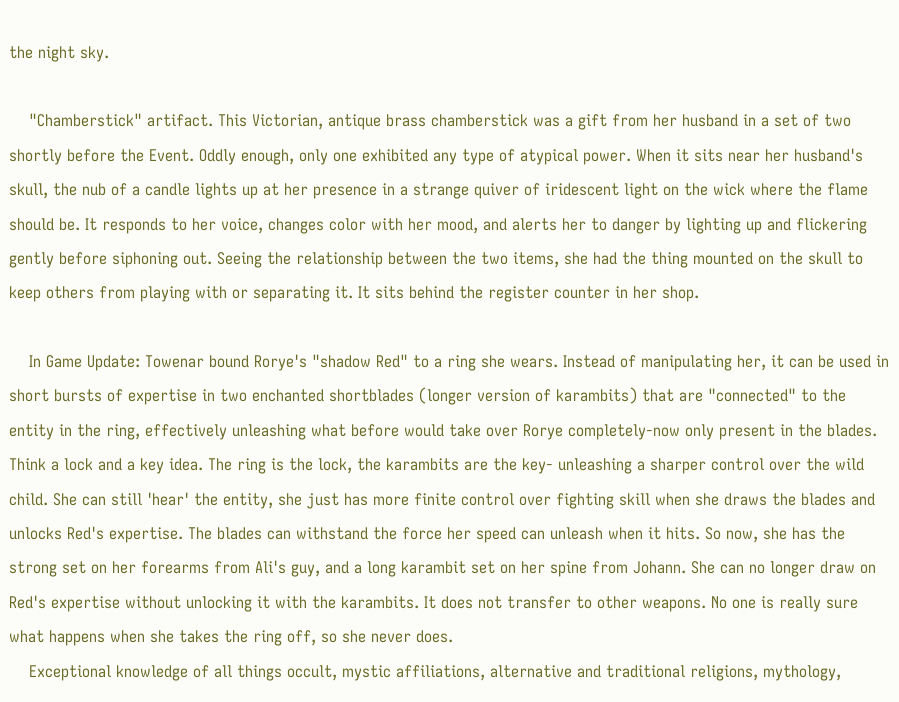the night sky.

    "Chamberstick" artifact. This Victorian, antique brass chamberstick was a gift from her husband in a set of two shortly before the Event. Oddly enough, only one exhibited any type of atypical power. When it sits near her husband's skull, the nub of a candle lights up at her presence in a strange quiver of iridescent light on the wick where the flame should be. It responds to her voice, changes color with her mood, and alerts her to danger by lighting up and flickering gently before siphoning out. Seeing the relationship between the two items, she had the thing mounted on the skull to keep others from playing with or separating it. It sits behind the register counter in her shop.

    In Game Update: Towenar bound Rorye's "shadow Red" to a ring she wears. Instead of manipulating her, it can be used in short bursts of expertise in two enchanted shortblades (longer version of karambits) that are "connected" to the entity in the ring, effectively unleashing what before would take over Rorye completely-now only present in the blades. Think a lock and a key idea. The ring is the lock, the karambits are the key- unleashing a sharper control over the wild child. She can still 'hear' the entity, she just has more finite control over fighting skill when she draws the blades and unlocks Red's expertise. The blades can withstand the force her speed can unleash when it hits. So now, she has the strong set on her forearms from Ali's guy, and a long karambit set on her spine from Johann. She can no longer draw on Red's expertise without unlocking it with the karambits. It does not transfer to other weapons. No one is really sure what happens when she takes the ring off, so she never does.
    Exceptional knowledge of all things occult, mystic affiliations, alternative and traditional religions, mythology,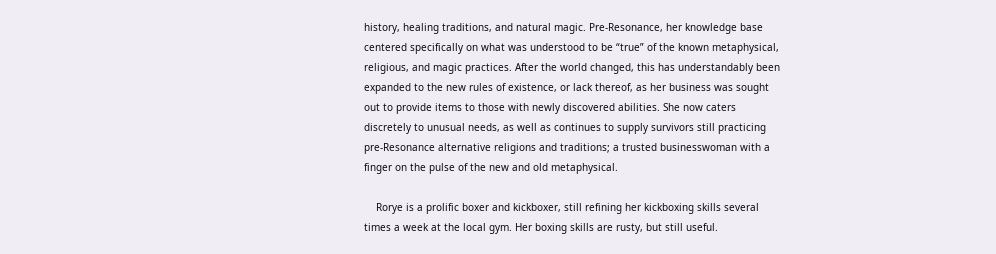history, healing traditions, and natural magic. Pre-Resonance, her knowledge base centered specifically on what was understood to be “true” of the known metaphysical, religious, and magic practices. After the world changed, this has understandably been expanded to the new rules of existence, or lack thereof, as her business was sought out to provide items to those with newly discovered abilities. She now caters discretely to unusual needs, as well as continues to supply survivors still practicing pre-Resonance alternative religions and traditions; a trusted businesswoman with a finger on the pulse of the new and old metaphysical.

    Rorye is a prolific boxer and kickboxer, still refining her kickboxing skills several times a week at the local gym. Her boxing skills are rusty, but still useful.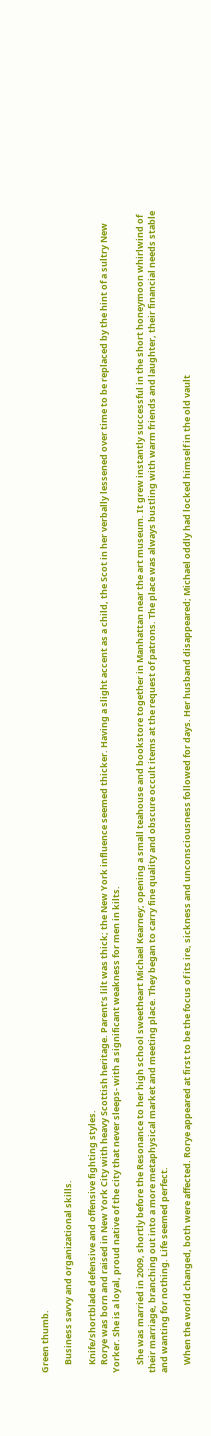Green thumb.

    Business savvy and organizational skills.

    Knife/shortblade defensive and offensive fighting styles.
    Rorye was born and raised in New York City with heavy Scottish heritage. Parent’s lilt was thick; the New York influence seemed thicker. Having a slight accent as a child, the Scot in her verbally lessened over time to be replaced by the hint of a sultry New Yorker. She is a loyal, proud native of the city that never sleeps- with a significant weakness for men in kilts.

    She was married in 2009, shortly before the Resonance to her high school sweetheart Michael Kearney; opening a small teahouse and bookstore together in Manhattan near the art museum. It grew instantly successful in the short honeymoon whirlwind of their marriage, branching out into a more metaphysical market and meeting place. They began to carry fine quality and obscure occult items at the request of patrons. The place was always bustling with warm friends and laughter, their financial needs stable and wanting for nothing. Life seemed perfect.

    When the world changed, both were affected. Rorye appeared at first to be the focus of its ire, sickness and unconsciousness followed for days. Her husband disappeared; Michael oddly had locked himself in the old vault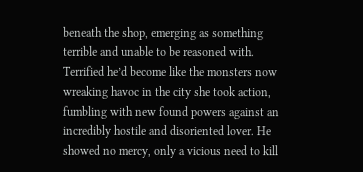beneath the shop, emerging as something terrible and unable to be reasoned with. Terrified he’d become like the monsters now wreaking havoc in the city she took action, fumbling with new found powers against an incredibly hostile and disoriented lover. He showed no mercy, only a vicious need to kill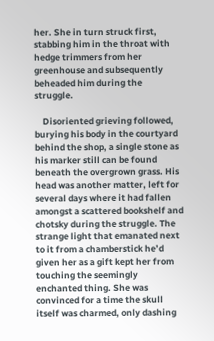her. She in turn struck first, stabbing him in the throat with hedge trimmers from her greenhouse and subsequently beheaded him during the struggle.

    Disoriented grieving followed, burying his body in the courtyard behind the shop, a single stone as his marker still can be found beneath the overgrown grass. His head was another matter, left for several days where it had fallen amongst a scattered bookshelf and chotsky during the struggle. The strange light that emanated next to it from a chamberstick he’d given her as a gift kept her from touching the seemingly enchanted thing. She was convinced for a time the skull itself was charmed, only dashing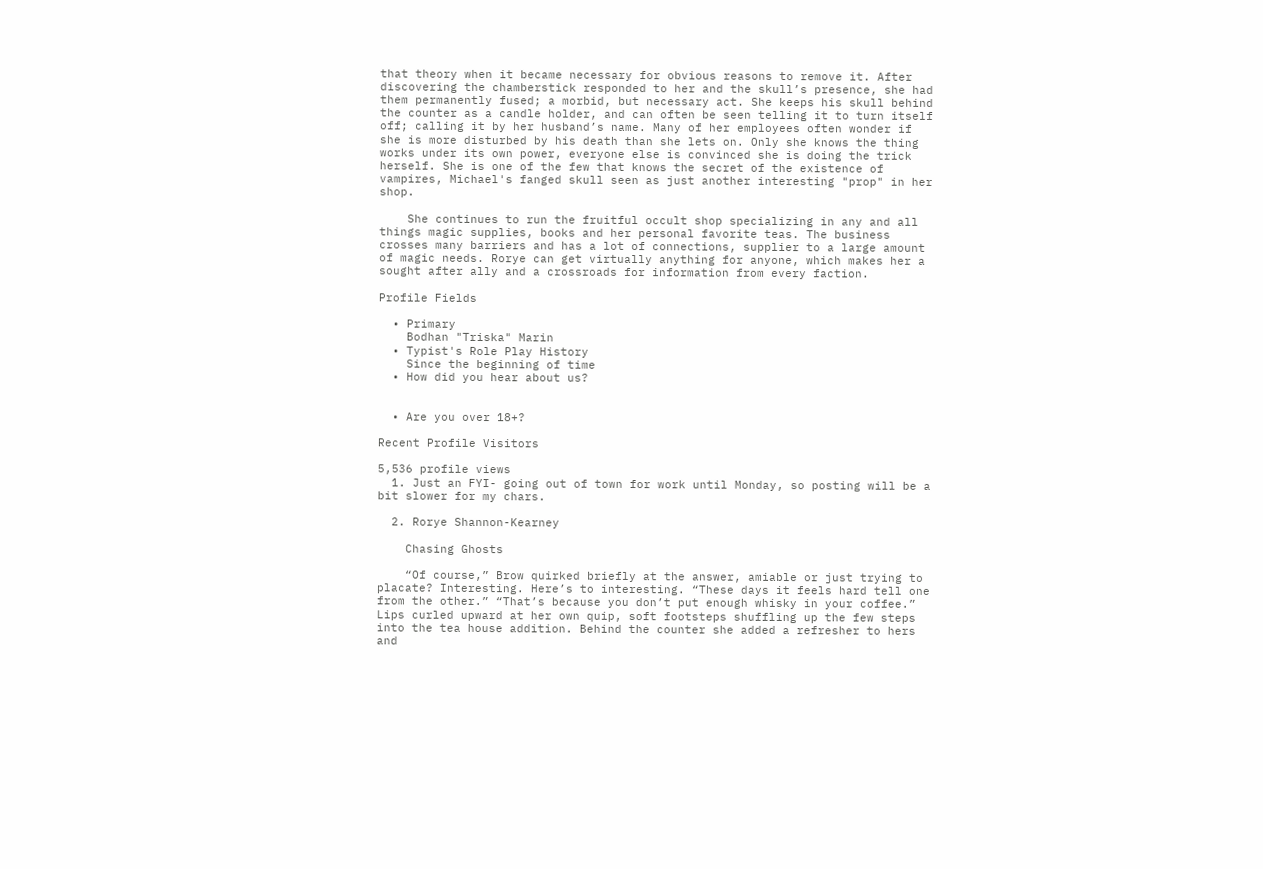that theory when it became necessary for obvious reasons to remove it. After discovering the chamberstick responded to her and the skull’s presence, she had them permanently fused; a morbid, but necessary act. She keeps his skull behind the counter as a candle holder, and can often be seen telling it to turn itself off; calling it by her husband’s name. Many of her employees often wonder if she is more disturbed by his death than she lets on. Only she knows the thing works under its own power, everyone else is convinced she is doing the trick herself. She is one of the few that knows the secret of the existence of vampires, Michael's fanged skull seen as just another interesting "prop" in her shop.

    She continues to run the fruitful occult shop specializing in any and all things magic supplies, books and her personal favorite teas. The business crosses many barriers and has a lot of connections, supplier to a large amount of magic needs. Rorye can get virtually anything for anyone, which makes her a sought after ally and a crossroads for information from every faction.

Profile Fields

  • Primary
    Bodhan "Triska" Marin
  • Typist's Role Play History
    Since the beginning of time
  • How did you hear about us?


  • Are you over 18+?

Recent Profile Visitors

5,536 profile views
  1. Just an FYI- going out of town for work until Monday, so posting will be a bit slower for my chars.

  2. Rorye Shannon-Kearney

    Chasing Ghosts

    “Of course,” Brow quirked briefly at the answer, amiable or just trying to placate? Interesting. Here’s to interesting. “These days it feels hard tell one from the other.” “That’s because you don’t put enough whisky in your coffee.” Lips curled upward at her own quip, soft footsteps shuffling up the few steps into the tea house addition. Behind the counter she added a refresher to hers and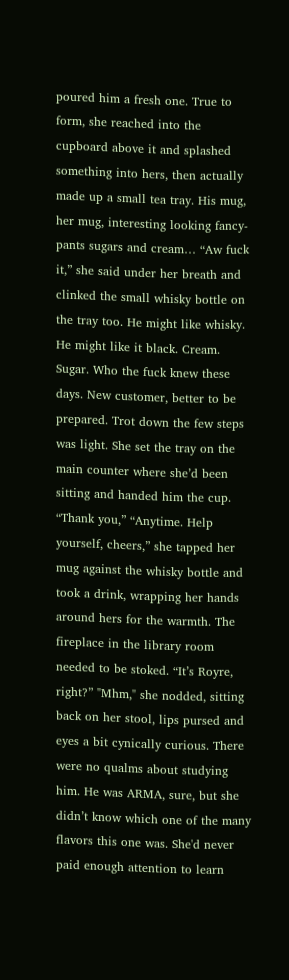poured him a fresh one. True to form, she reached into the cupboard above it and splashed something into hers, then actually made up a small tea tray. His mug, her mug, interesting looking fancy-pants sugars and cream… “Aw fuck it,” she said under her breath and clinked the small whisky bottle on the tray too. He might like whisky. He might like it black. Cream. Sugar. Who the fuck knew these days. New customer, better to be prepared. Trot down the few steps was light. She set the tray on the main counter where she’d been sitting and handed him the cup. “Thank you,” “Anytime. Help yourself, cheers,” she tapped her mug against the whisky bottle and took a drink, wrapping her hands around hers for the warmth. The fireplace in the library room needed to be stoked. “It’s Royre, right?” "Mhm," she nodded, sitting back on her stool, lips pursed and eyes a bit cynically curious. There were no qualms about studying him. He was ARMA, sure, but she didn’t know which one of the many flavors this one was. She'd never paid enough attention to learn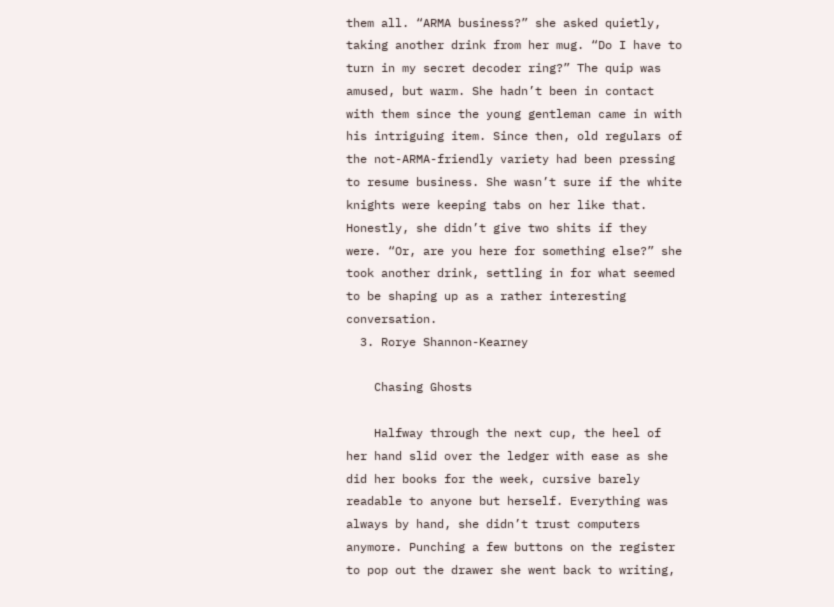them all. “ARMA business?” she asked quietly, taking another drink from her mug. “Do I have to turn in my secret decoder ring?” The quip was amused, but warm. She hadn’t been in contact with them since the young gentleman came in with his intriguing item. Since then, old regulars of the not-ARMA-friendly variety had been pressing to resume business. She wasn’t sure if the white knights were keeping tabs on her like that. Honestly, she didn’t give two shits if they were. “Or, are you here for something else?” she took another drink, settling in for what seemed to be shaping up as a rather interesting conversation.
  3. Rorye Shannon-Kearney

    Chasing Ghosts

    Halfway through the next cup, the heel of her hand slid over the ledger with ease as she did her books for the week, cursive barely readable to anyone but herself. Everything was always by hand, she didn’t trust computers anymore. Punching a few buttons on the register to pop out the drawer she went back to writing,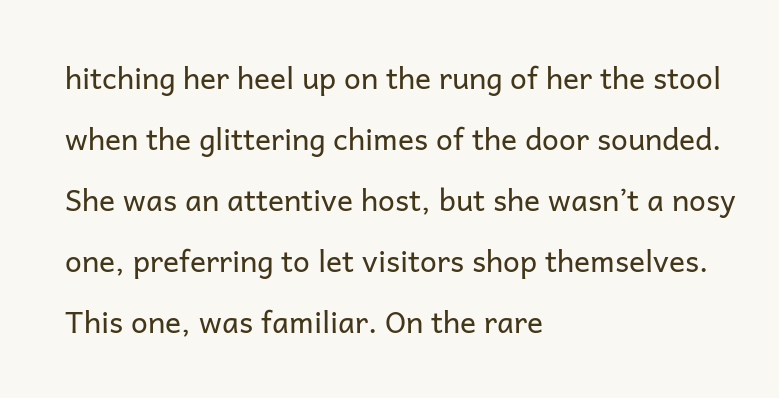hitching her heel up on the rung of her the stool when the glittering chimes of the door sounded. She was an attentive host, but she wasn’t a nosy one, preferring to let visitors shop themselves. This one, was familiar. On the rare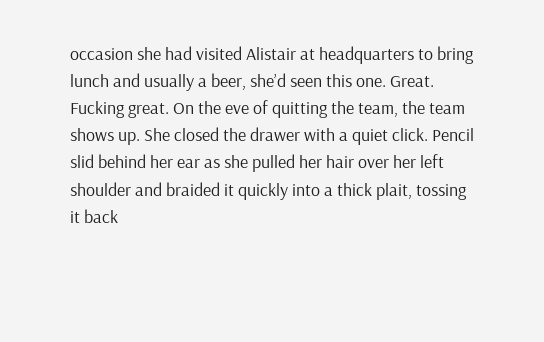occasion she had visited Alistair at headquarters to bring lunch and usually a beer, she’d seen this one. Great. Fucking great. On the eve of quitting the team, the team shows up. She closed the drawer with a quiet click. Pencil slid behind her ear as she pulled her hair over her left shoulder and braided it quickly into a thick plait, tossing it back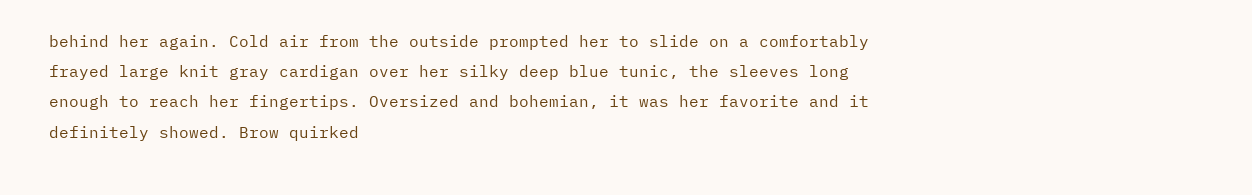behind her again. Cold air from the outside prompted her to slide on a comfortably frayed large knit gray cardigan over her silky deep blue tunic, the sleeves long enough to reach her fingertips. Oversized and bohemian, it was her favorite and it definitely showed. Brow quirked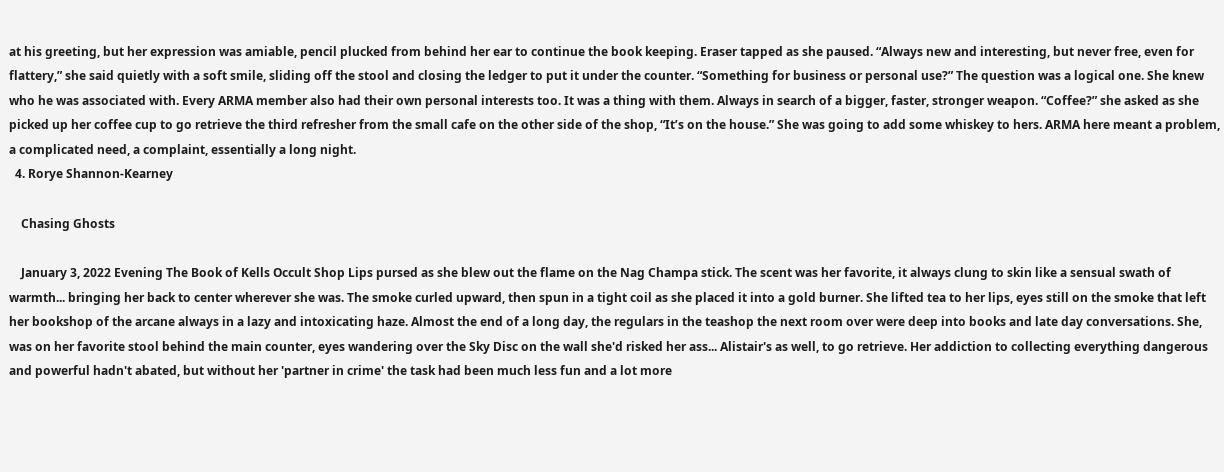at his greeting, but her expression was amiable, pencil plucked from behind her ear to continue the book keeping. Eraser tapped as she paused. “Always new and interesting, but never free, even for flattery,” she said quietly with a soft smile, sliding off the stool and closing the ledger to put it under the counter. “Something for business or personal use?” The question was a logical one. She knew who he was associated with. Every ARMA member also had their own personal interests too. It was a thing with them. Always in search of a bigger, faster, stronger weapon. “Coffee?” she asked as she picked up her coffee cup to go retrieve the third refresher from the small cafe on the other side of the shop, “It’s on the house.” She was going to add some whiskey to hers. ARMA here meant a problem, a complicated need, a complaint, essentially a long night.
  4. Rorye Shannon-Kearney

    Chasing Ghosts

    January 3, 2022 Evening The Book of Kells Occult Shop Lips pursed as she blew out the flame on the Nag Champa stick. The scent was her favorite, it always clung to skin like a sensual swath of warmth... bringing her back to center wherever she was. The smoke curled upward, then spun in a tight coil as she placed it into a gold burner. She lifted tea to her lips, eyes still on the smoke that left her bookshop of the arcane always in a lazy and intoxicating haze. Almost the end of a long day, the regulars in the teashop the next room over were deep into books and late day conversations. She, was on her favorite stool behind the main counter, eyes wandering over the Sky Disc on the wall she'd risked her ass... Alistair's as well, to go retrieve. Her addiction to collecting everything dangerous and powerful hadn't abated, but without her 'partner in crime' the task had been much less fun and a lot more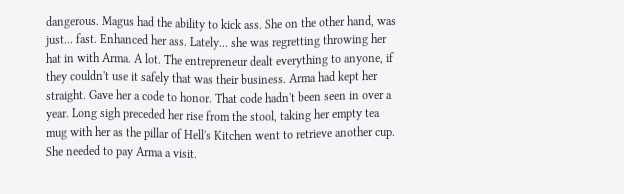dangerous. Magus had the ability to kick ass. She on the other hand, was just... fast. Enhanced her ass. Lately... she was regretting throwing her hat in with Arma. A lot. The entrepreneur dealt everything to anyone, if they couldn't use it safely that was their business. Arma had kept her straight. Gave her a code to honor. That code hadn't been seen in over a year. Long sigh preceded her rise from the stool, taking her empty tea mug with her as the pillar of Hell's Kitchen went to retrieve another cup. She needed to pay Arma a visit.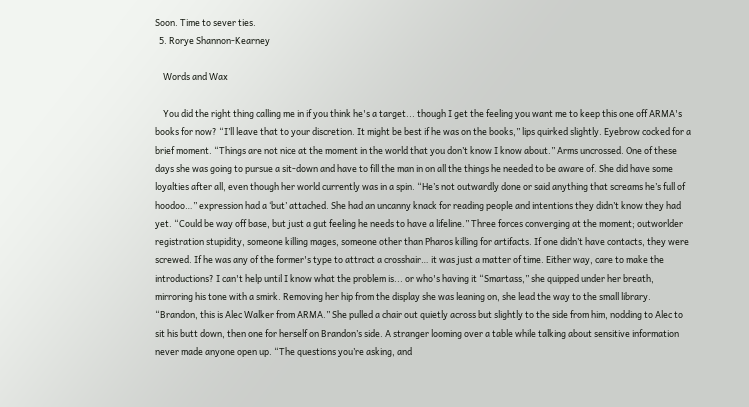Soon. Time to sever ties.
  5. Rorye Shannon-Kearney

    Words and Wax

    You did the right thing calling me in if you think he's a target... though I get the feeling you want me to keep this one off ARMA's books for now? “I’ll leave that to your discretion. It might be best if he was on the books,” lips quirked slightly. Eyebrow cocked for a brief moment. “Things are not nice at the moment in the world that you don’t know I know about.” Arms uncrossed. One of these days she was going to pursue a sit-down and have to fill the man in on all the things he needed to be aware of. She did have some loyalties after all, even though her world currently was in a spin. “He’s not outwardly done or said anything that screams he’s full of hoodoo…” expression had a ‘but’ attached. She had an uncanny knack for reading people and intentions they didn’t know they had yet. “Could be way off base, but just a gut feeling he needs to have a lifeline.” Three forces converging at the moment; outworlder registration stupidity, someone killing mages, someone other than Pharos killing for artifacts. If one didn’t have contacts, they were screwed. If he was any of the former's type to attract a crosshair… it was just a matter of time. Either way, care to make the introductions? I can't help until I know what the problem is... or who's having it “Smartass,” she quipped under her breath, mirroring his tone with a smirk. Removing her hip from the display she was leaning on, she lead the way to the small library. “Brandon, this is Alec Walker from ARMA.” She pulled a chair out quietly across but slightly to the side from him, nodding to Alec to sit his butt down, then one for herself on Brandon’s side. A stranger looming over a table while talking about sensitive information never made anyone open up. “The questions you’re asking, and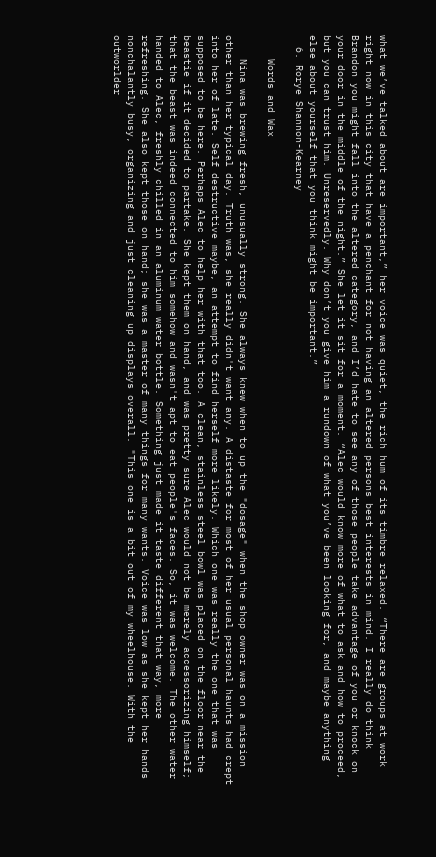what we’ve talked about are important,” her voice was quiet, the rich hum of its timbre relaxed. “There are groups at work right now in this city that have a penchant for not having an altered persons best interests in mind. I really do think Brandon you might fall into the altered category, and I’d hate to see any of those people take advantage of you or knock on your door in the middle of the night.” She let it sit for a moment. “Alec would know more of what to ask and how to proceed, but you can trust him. Unreservedly. Why don’t you give him a rundown of what you’ve been looking for, and maybe anything else about yourself that you think might be important.”
  6. Rorye Shannon-Kearney

    Words and Wax

    Nina was brewing fresh, unusually strong. She always knew when to up the "dosage" when the shop owner was on a mission other than her typical day. Truth was, she really didn't want any. A distaste for most of her usual personal haunts had crept into her of late. Self destructive maybe, an attempt to find herself more likely. Which one was really the one that was supposed to be here. Perhaps Alec to help her with that too. A clean, stainless steel bowl was placed on the floor near the beastie if it decided to partake. She kept them on hand, and was pretty sure Alec would not be merely accessorizing himself; that the beast was indeed connected to him somehow and wasn't apt to eat people's faces. So, it was welcome. The other water handed to Alec, freshly chilled in an aluminum water bottle. Something just made it taste different that way, more refreshing. She also kept those on hand; she was a master of many things for many wants. Voice was low as she kept her hands nonchalantly busy, organizing and just cleaning up displays overall. "This one is a bit out of my wheelhouse. With the outworlder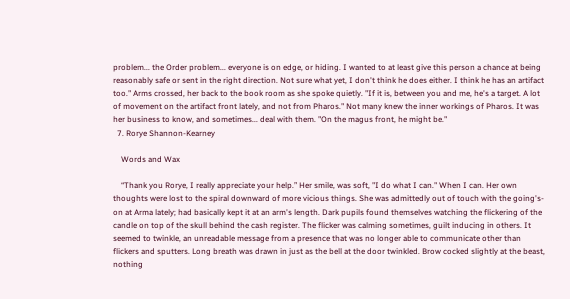problem... the Order problem... everyone is on edge, or hiding. I wanted to at least give this person a chance at being reasonably safe or sent in the right direction. Not sure what yet, I don't think he does either. I think he has an artifact too." Arms crossed, her back to the book room as she spoke quietly. "If it is, between you and me, he's a target. A lot of movement on the artifact front lately, and not from Pharos." Not many knew the inner workings of Pharos. It was her business to know, and sometimes... deal with them. "On the magus front, he might be."
  7. Rorye Shannon-Kearney

    Words and Wax

    “Thank you Rorye, I really appreciate your help.” Her smile, was soft, "I do what I can." When I can. Her own thoughts were lost to the spiral downward of more vicious things. She was admittedly out of touch with the going's-on at Arma lately; had basically kept it at an arm's length. Dark pupils found themselves watching the flickering of the candle on top of the skull behind the cash register. The flicker was calming sometimes, guilt inducing in others. It seemed to twinkle, an unreadable message from a presence that was no longer able to communicate other than flickers and sputters. Long breath was drawn in just as the bell at the door twinkled. Brow cocked slightly at the beast, nothing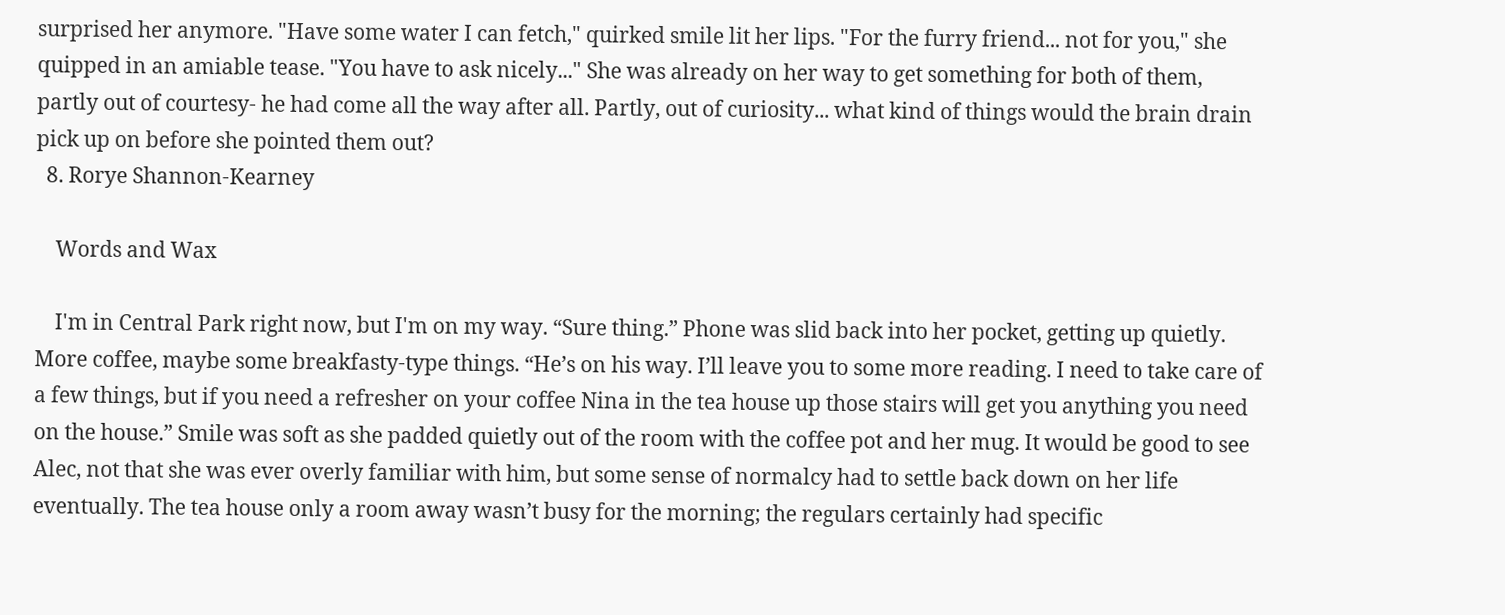surprised her anymore. "Have some water I can fetch," quirked smile lit her lips. "For the furry friend... not for you," she quipped in an amiable tease. "You have to ask nicely..." She was already on her way to get something for both of them, partly out of courtesy- he had come all the way after all. Partly, out of curiosity... what kind of things would the brain drain pick up on before she pointed them out?
  8. Rorye Shannon-Kearney

    Words and Wax

    I'm in Central Park right now, but I'm on my way. “Sure thing.” Phone was slid back into her pocket, getting up quietly. More coffee, maybe some breakfasty-type things. “He’s on his way. I’ll leave you to some more reading. I need to take care of a few things, but if you need a refresher on your coffee Nina in the tea house up those stairs will get you anything you need on the house.” Smile was soft as she padded quietly out of the room with the coffee pot and her mug. It would be good to see Alec, not that she was ever overly familiar with him, but some sense of normalcy had to settle back down on her life eventually. The tea house only a room away wasn’t busy for the morning; the regulars certainly had specific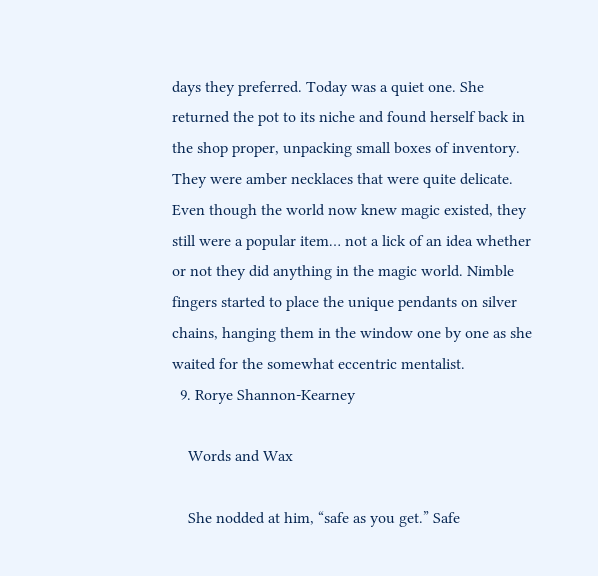days they preferred. Today was a quiet one. She returned the pot to its niche and found herself back in the shop proper, unpacking small boxes of inventory. They were amber necklaces that were quite delicate. Even though the world now knew magic existed, they still were a popular item… not a lick of an idea whether or not they did anything in the magic world. Nimble fingers started to place the unique pendants on silver chains, hanging them in the window one by one as she waited for the somewhat eccentric mentalist.
  9. Rorye Shannon-Kearney

    Words and Wax

    She nodded at him, “safe as you get.” Safe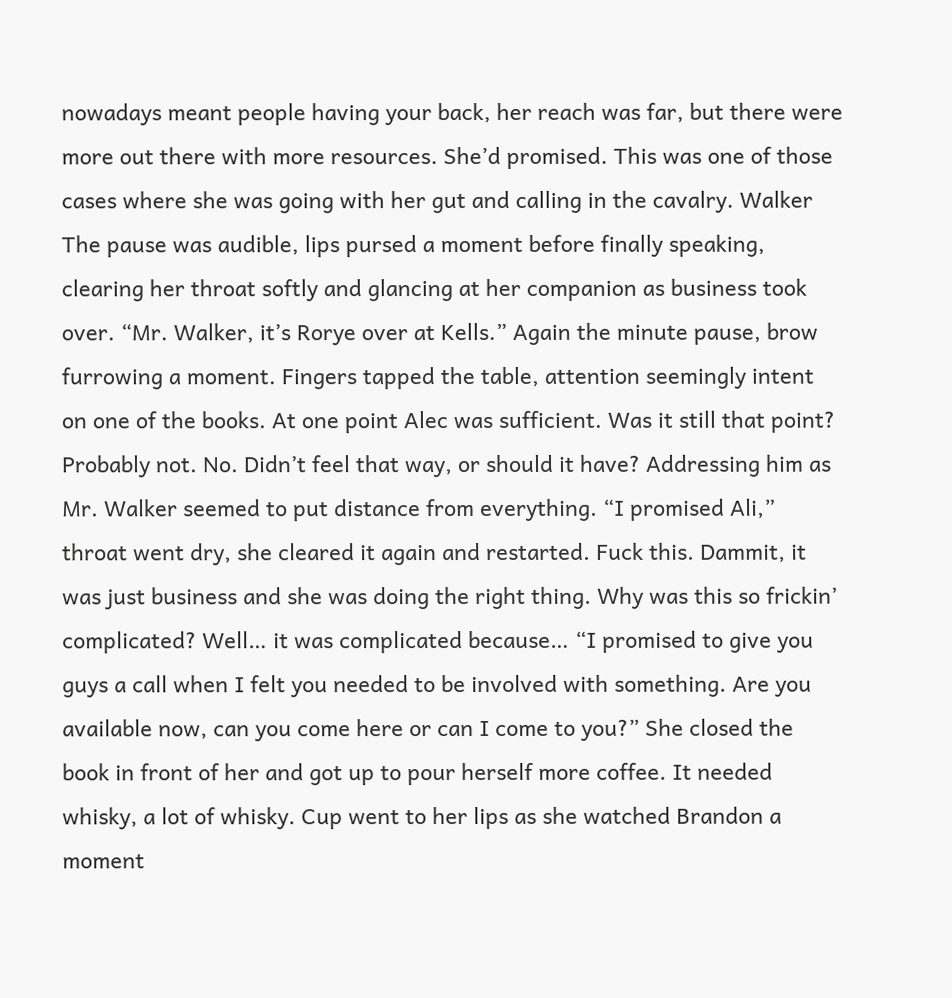nowadays meant people having your back, her reach was far, but there were more out there with more resources. She’d promised. This was one of those cases where she was going with her gut and calling in the cavalry. Walker The pause was audible, lips pursed a moment before finally speaking, clearing her throat softly and glancing at her companion as business took over. “Mr. Walker, it’s Rorye over at Kells.” Again the minute pause, brow furrowing a moment. Fingers tapped the table, attention seemingly intent on one of the books. At one point Alec was sufficient. Was it still that point? Probably not. No. Didn’t feel that way, or should it have? Addressing him as Mr. Walker seemed to put distance from everything. “I promised Ali,” throat went dry, she cleared it again and restarted. Fuck this. Dammit, it was just business and she was doing the right thing. Why was this so frickin’ complicated? Well… it was complicated because… “I promised to give you guys a call when I felt you needed to be involved with something. Are you available now, can you come here or can I come to you?” She closed the book in front of her and got up to pour herself more coffee. It needed whisky, a lot of whisky. Cup went to her lips as she watched Brandon a moment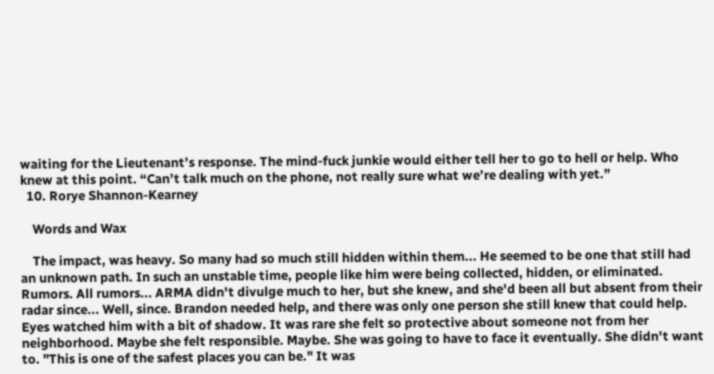waiting for the Lieutenant’s response. The mind-fuck junkie would either tell her to go to hell or help. Who knew at this point. “Can’t talk much on the phone, not really sure what we’re dealing with yet.”
  10. Rorye Shannon-Kearney

    Words and Wax

    The impact, was heavy. So many had so much still hidden within them... He seemed to be one that still had an unknown path. In such an unstable time, people like him were being collected, hidden, or eliminated. Rumors. All rumors... ARMA didn't divulge much to her, but she knew, and she'd been all but absent from their radar since... Well, since. Brandon needed help, and there was only one person she still knew that could help. Eyes watched him with a bit of shadow. It was rare she felt so protective about someone not from her neighborhood. Maybe she felt responsible. Maybe. She was going to have to face it eventually. She didn't want to. "This is one of the safest places you can be." It was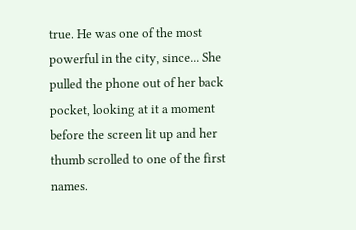true. He was one of the most powerful in the city, since... She pulled the phone out of her back pocket, looking at it a moment before the screen lit up and her thumb scrolled to one of the first names.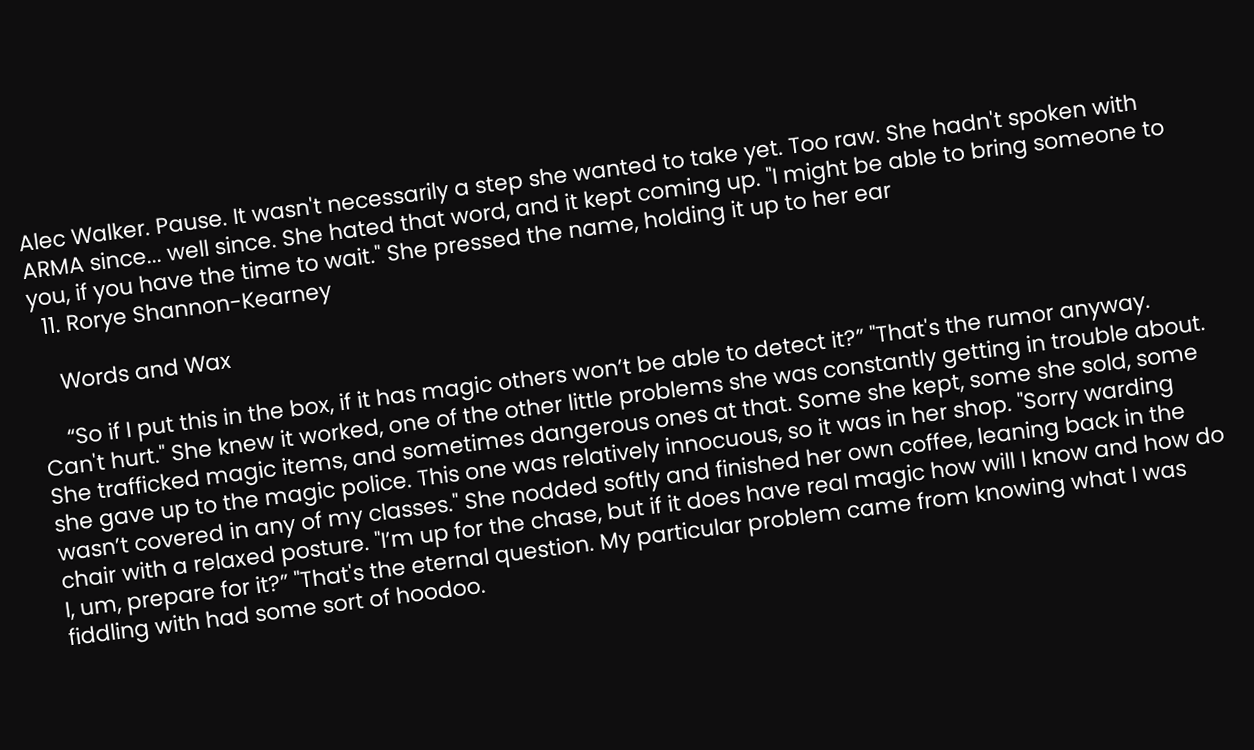Alec Walker. Pause. It wasn't necessarily a step she wanted to take yet. Too raw. She hadn't spoken with ARMA since... well since. She hated that word, and it kept coming up. "I might be able to bring someone to you, if you have the time to wait." She pressed the name, holding it up to her ear
  11. Rorye Shannon-Kearney

    Words and Wax

    “So if I put this in the box, if it has magic others won’t be able to detect it?” "That's the rumor anyway. Can't hurt." She knew it worked, one of the other little problems she was constantly getting in trouble about. She trafficked magic items, and sometimes dangerous ones at that. Some she kept, some she sold, some she gave up to the magic police. This one was relatively innocuous, so it was in her shop. "Sorry warding wasn’t covered in any of my classes." She nodded softly and finished her own coffee, leaning back in the chair with a relaxed posture. "I’m up for the chase, but if it does have real magic how will I know and how do I, um, prepare for it?” "That's the eternal question. My particular problem came from knowing what I was fiddling with had some sort of hoodoo.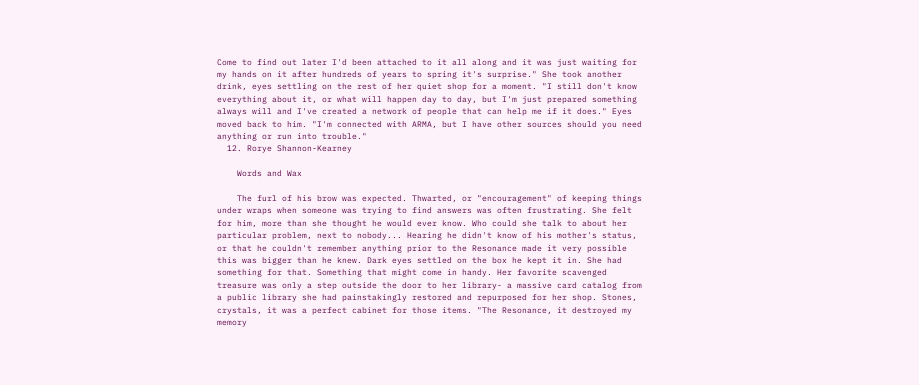Come to find out later I'd been attached to it all along and it was just waiting for my hands on it after hundreds of years to spring it's surprise." She took another drink, eyes settling on the rest of her quiet shop for a moment. "I still don't know everything about it, or what will happen day to day, but I'm just prepared something always will and I've created a network of people that can help me if it does." Eyes moved back to him. "I'm connected with ARMA, but I have other sources should you need anything or run into trouble."
  12. Rorye Shannon-Kearney

    Words and Wax

    The furl of his brow was expected. Thwarted, or "encouragement" of keeping things under wraps when someone was trying to find answers was often frustrating. She felt for him, more than she thought he would ever know. Who could she talk to about her particular problem, next to nobody... Hearing he didn't know of his mother's status, or that he couldn't remember anything prior to the Resonance made it very possible this was bigger than he knew. Dark eyes settled on the box he kept it in. She had something for that. Something that might come in handy. Her favorite scavenged treasure was only a step outside the door to her library- a massive card catalog from a public library she had painstakingly restored and repurposed for her shop. Stones, crystals, it was a perfect cabinet for those items. "The Resonance, it destroyed my memory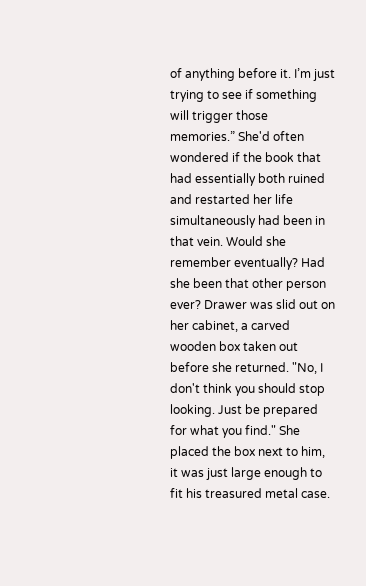of anything before it. I’m just trying to see if something will trigger those memories.” She'd often wondered if the book that had essentially both ruined and restarted her life simultaneously had been in that vein. Would she remember eventually? Had she been that other person ever? Drawer was slid out on her cabinet, a carved wooden box taken out before she returned. "No, I don't think you should stop looking. Just be prepared for what you find." She placed the box next to him, it was just large enough to fit his treasured metal case.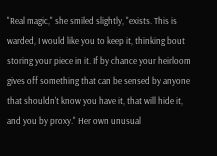"Real magic," she smiled slightly, "exists. This is warded, I would like you to keep it, thinking bout storing your piece in it. If by chance your heirloom gives off something that can be sensed by anyone that shouldn't know you have it, that will hide it, and you by proxy." Her own unusual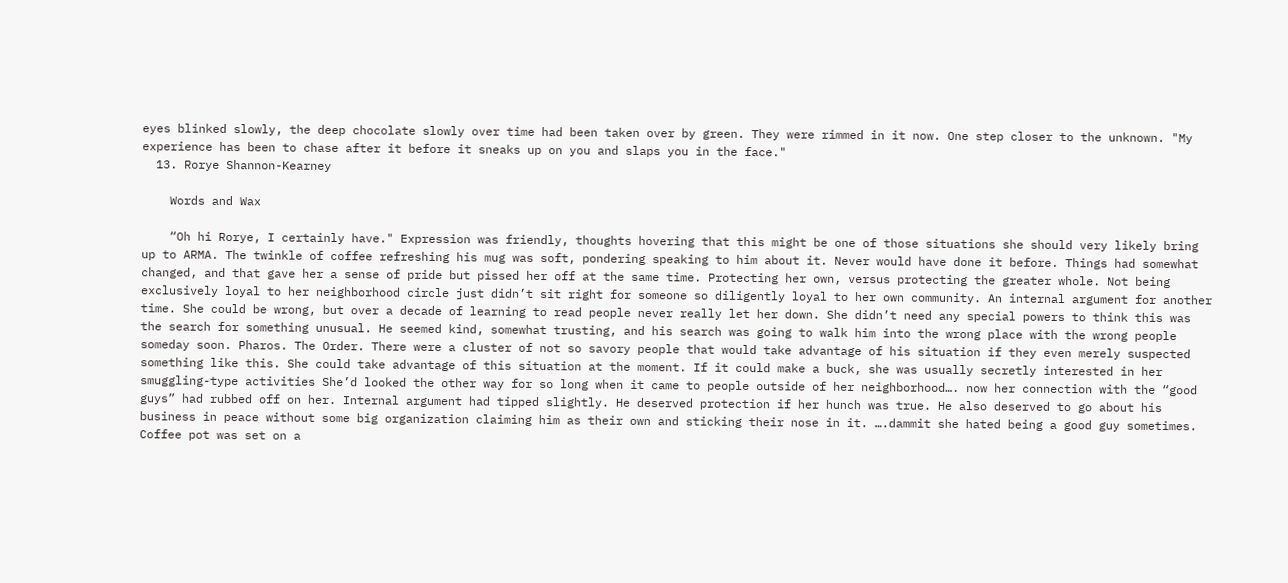eyes blinked slowly, the deep chocolate slowly over time had been taken over by green. They were rimmed in it now. One step closer to the unknown. "My experience has been to chase after it before it sneaks up on you and slaps you in the face."
  13. Rorye Shannon-Kearney

    Words and Wax

    “Oh hi Rorye, I certainly have." Expression was friendly, thoughts hovering that this might be one of those situations she should very likely bring up to ARMA. The twinkle of coffee refreshing his mug was soft, pondering speaking to him about it. Never would have done it before. Things had somewhat changed, and that gave her a sense of pride but pissed her off at the same time. Protecting her own, versus protecting the greater whole. Not being exclusively loyal to her neighborhood circle just didn’t sit right for someone so diligently loyal to her own community. An internal argument for another time. She could be wrong, but over a decade of learning to read people never really let her down. She didn’t need any special powers to think this was the search for something unusual. He seemed kind, somewhat trusting, and his search was going to walk him into the wrong place with the wrong people someday soon. Pharos. The Order. There were a cluster of not so savory people that would take advantage of his situation if they even merely suspected something like this. She could take advantage of this situation at the moment. If it could make a buck, she was usually secretly interested in her smuggling-type activities She’d looked the other way for so long when it came to people outside of her neighborhood…. now her connection with the “good guys” had rubbed off on her. Internal argument had tipped slightly. He deserved protection if her hunch was true. He also deserved to go about his business in peace without some big organization claiming him as their own and sticking their nose in it. ….dammit she hated being a good guy sometimes. Coffee pot was set on a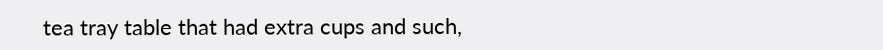tea tray table that had extra cups and such,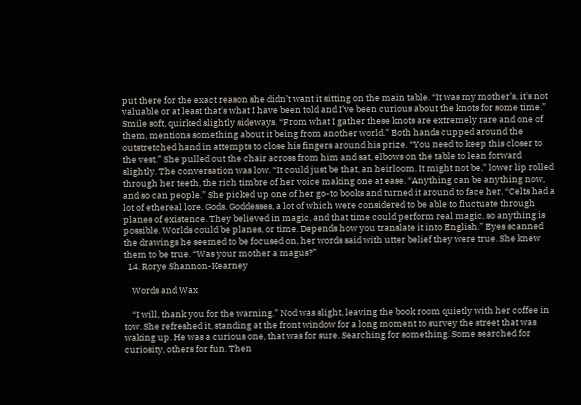put there for the exact reason she didn’t want it sitting on the main table. “It was my mother’s, it's not valuable or at least that's what I have been told and I’ve been curious about the knots for some time.” Smile soft, quirked slightly sideways. “From what I gather these knots are extremely rare and one of them, mentions something about it being from another world.” Both hands cupped around the outstretched hand in attempts to close his fingers around his prize. “You need to keep this closer to the vest.” She pulled out the chair across from him and sat, elbows on the table to lean forward slightly. The conversation was low. “It could just be that, an heirloom. It might not be,” lower lip rolled through her teeth, the rich timbre of her voice making one at ease. “Anything can be anything now, and so can people.” She picked up one of her go-to books and turned it around to face her. “Celts had a lot of ethereal lore. Gods. Goddesses, a lot of which were considered to be able to fluctuate through planes of existence. They believed in magic, and that time could perform real magic, so anything is possible. Worlds could be planes, or time. Depends how you translate it into English.” Eyes scanned the drawings he seemed to be focused on, her words said with utter belief they were true. She knew them to be true. “Was your mother a magus?”
  14. Rorye Shannon-Kearney

    Words and Wax

    “I will, thank you for the warning.” Nod was slight, leaving the book room quietly with her coffee in tow. She refreshed it, standing at the front window for a long moment to survey the street that was waking up. He was a curious one, that was for sure. Searching for something. Some searched for curiosity, others for fun. Then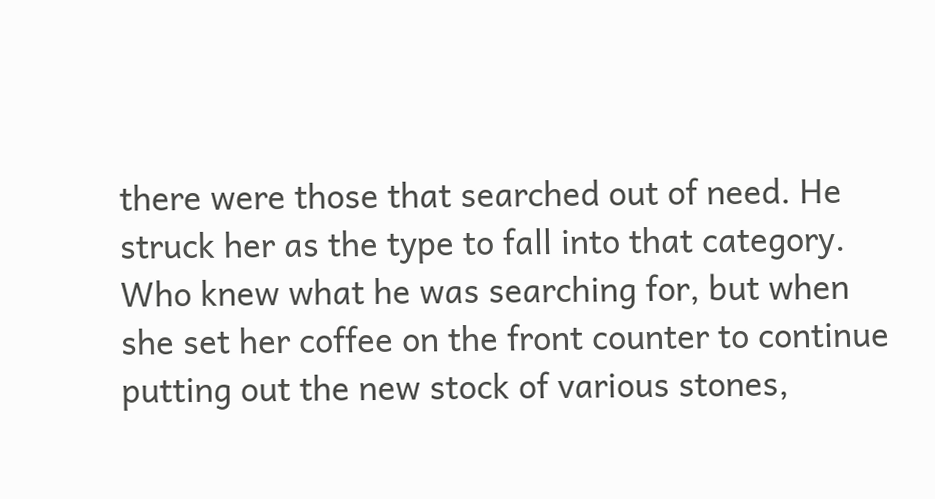there were those that searched out of need. He struck her as the type to fall into that category. Who knew what he was searching for, but when she set her coffee on the front counter to continue putting out the new stock of various stones,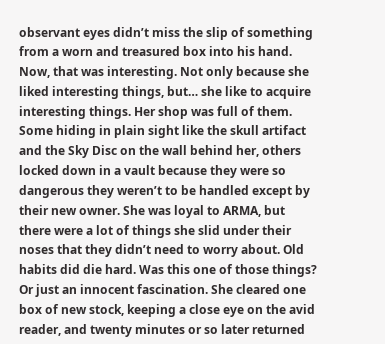observant eyes didn’t miss the slip of something from a worn and treasured box into his hand. Now, that was interesting. Not only because she liked interesting things, but… she like to acquire interesting things. Her shop was full of them. Some hiding in plain sight like the skull artifact and the Sky Disc on the wall behind her, others locked down in a vault because they were so dangerous they weren’t to be handled except by their new owner. She was loyal to ARMA, but there were a lot of things she slid under their noses that they didn’t need to worry about. Old habits did die hard. Was this one of those things? Or just an innocent fascination. She cleared one box of new stock, keeping a close eye on the avid reader, and twenty minutes or so later returned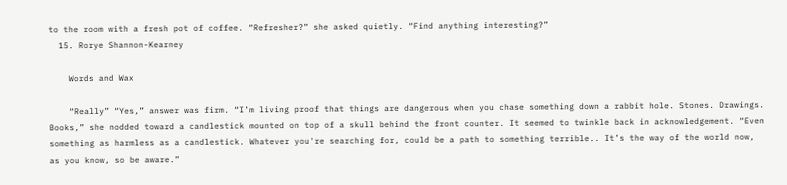to the room with a fresh pot of coffee. “Refresher?” she asked quietly. “Find anything interesting?”
  15. Rorye Shannon-Kearney

    Words and Wax

    “Really” “Yes,” answer was firm. “I’m living proof that things are dangerous when you chase something down a rabbit hole. Stones. Drawings. Books,” she nodded toward a candlestick mounted on top of a skull behind the front counter. It seemed to twinkle back in acknowledgement. “Even something as harmless as a candlestick. Whatever you're searching for, could be a path to something terrible.. It’s the way of the world now, as you know, so be aware.”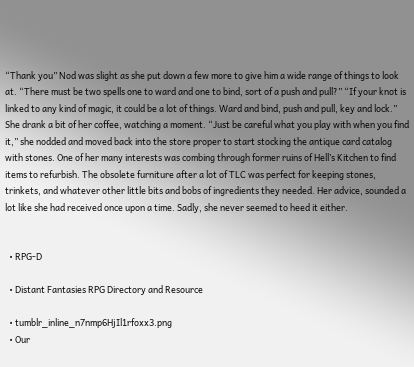“Thank you” Nod was slight as she put down a few more to give him a wide range of things to look at. “There must be two spells one to ward and one to bind, sort of a push and pull?” “If your knot is linked to any kind of magic, it could be a lot of things. Ward and bind, push and pull, key and lock.” She drank a bit of her coffee, watching a moment. “Just be careful what you play with when you find it,” she nodded and moved back into the store proper to start stocking the antique card catalog with stones. One of her many interests was combing through former ruins of Hell’s Kitchen to find items to refurbish. The obsolete furniture after a lot of TLC was perfect for keeping stones, trinkets, and whatever other little bits and bobs of ingredients they needed. Her advice, sounded a lot like she had received once upon a time. Sadly, she never seemed to heed it either.


  • RPG-D

  • Distant Fantasies RPG Directory and Resource

  • tumblr_inline_n7nmp6HjIl1rfoxx3.png
  • Our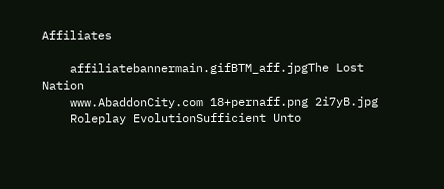Affiliates

    affiliatebannermain.gifBTM_aff.jpgThe Lost Nation
    www.AbaddonCity.com 18+pernaff.png 2i7yB.jpg
    Roleplay EvolutionSufficient Unto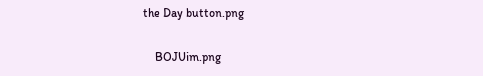the Day button.png

    BOJUim.png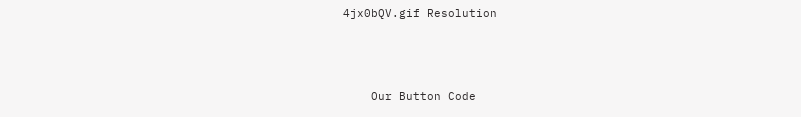4jx0bQV.gif Resolution



    Our Button Code